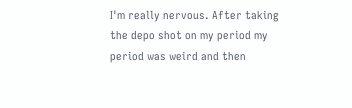I'm really nervous. After taking the depo shot on my period my period was weird and then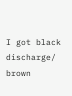I got black discharge/ brown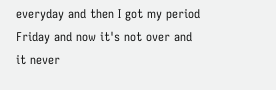everyday and then I got my period Friday and now it's not over and it never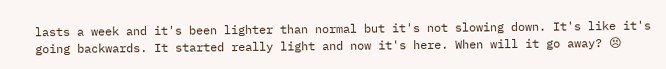lasts a week and it's been lighter than normal but it's not slowing down. It's like it's going backwards. It started really light and now it's here. When will it go away? 😣